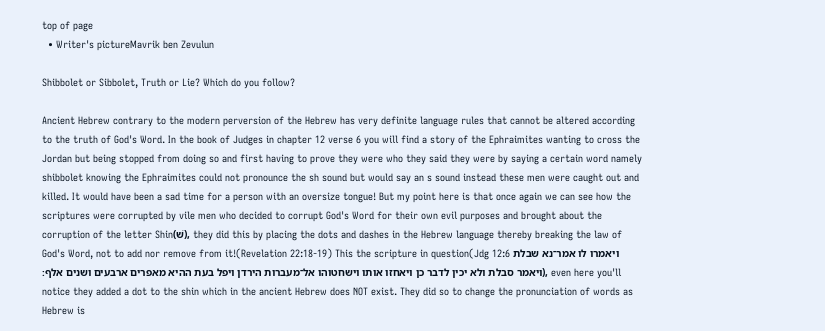top of page
  • Writer's pictureMavrik ben Zevulun

Shibbolet or Sibbolet, Truth or Lie? Which do you follow?

Ancient Hebrew contrary to the modern perversion of the Hebrew has very definite language rules that cannot be altered according to the truth of God's Word. In the book of Judges in chapter 12 verse 6 you will find a story of the Ephraimites wanting to cross the Jordan but being stopped from doing so and first having to prove they were who they said they were by saying a certain word namely shibbolet knowing the Ephraimites could not pronounce the sh sound but would say an s sound instead these men were caught out and killed. It would have been a sad time for a person with an oversize tongue! But my point here is that once again we can see how the scriptures were corrupted by vile men who decided to corrupt God's Word for their own evil purposes and brought about the corruption of the letter Shin(שׁ), they did this by placing the dots and dashes in the Hebrew language thereby breaking the law of God's Word, not to add nor remove from it!(Revelation 22:18-19) This the scripture in question(Jdg 12:6 ויאמרו לו אמר־נא שבלת ויאמר סבלת ולא יכין לדבר כן ויאחזו אותו וישחטוהו אל־מעברות הירדן ויפל בעת ההיא מאפרים ארבעים ושנים אלף׃), even here you'll notice they added a dot to the shin which in the ancient Hebrew does NOT exist. They did so to change the pronunciation of words as Hebrew is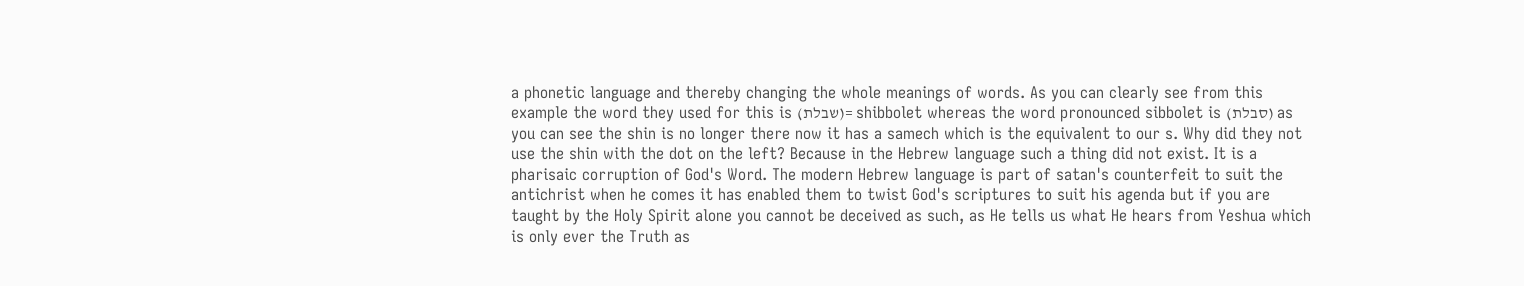a phonetic language and thereby changing the whole meanings of words. As you can clearly see from this example the word they used for this is (שבלת)= shibbolet whereas the word pronounced sibbolet is (סבלת) as you can see the shin is no longer there now it has a samech which is the equivalent to our s. Why did they not use the shin with the dot on the left? Because in the Hebrew language such a thing did not exist. It is a pharisaic corruption of God's Word. The modern Hebrew language is part of satan's counterfeit to suit the antichrist when he comes it has enabled them to twist God's scriptures to suit his agenda but if you are taught by the Holy Spirit alone you cannot be deceived as such, as He tells us what He hears from Yeshua which is only ever the Truth as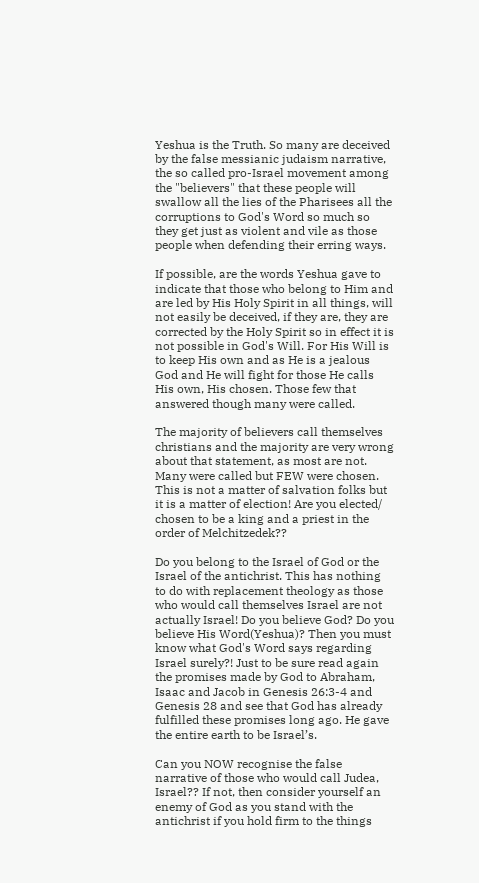Yeshua is the Truth. So many are deceived by the false messianic judaism narrative, the so called pro-Israel movement among the "believers" that these people will swallow all the lies of the Pharisees all the corruptions to God's Word so much so they get just as violent and vile as those people when defending their erring ways.

If possible, are the words Yeshua gave to indicate that those who belong to Him and are led by His Holy Spirit in all things, will not easily be deceived, if they are, they are corrected by the Holy Spirit so in effect it is not possible in God's Will. For His Will is to keep His own and as He is a jealous God and He will fight for those He calls His own, His chosen. Those few that answered though many were called.

The majority of believers call themselves christians and the majority are very wrong about that statement, as most are not. Many were called but FEW were chosen. This is not a matter of salvation folks but it is a matter of election! Are you elected/ chosen to be a king and a priest in the order of Melchitzedek??

Do you belong to the Israel of God or the Israel of the antichrist. This has nothing to do with replacement theology as those who would call themselves Israel are not actually Israel! Do you believe God? Do you believe His Word(Yeshua)? Then you must know what God's Word says regarding Israel surely?! Just to be sure read again the promises made by God to Abraham, Isaac and Jacob in Genesis 26:3-4 and Genesis 28 and see that God has already fulfilled these promises long ago. He gave the entire earth to be Israel’s.

Can you NOW recognise the false narrative of those who would call Judea, Israel?? If not, then consider yourself an enemy of God as you stand with the antichrist if you hold firm to the things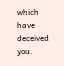which have deceived you.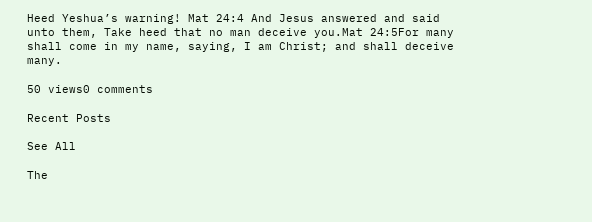Heed Yeshua’s warning! Mat 24:4 And Jesus answered and said unto them, Take heed that no man deceive you.Mat 24:5For many shall come in my name, saying, I am Christ; and shall deceive many.

50 views0 comments

Recent Posts

See All

The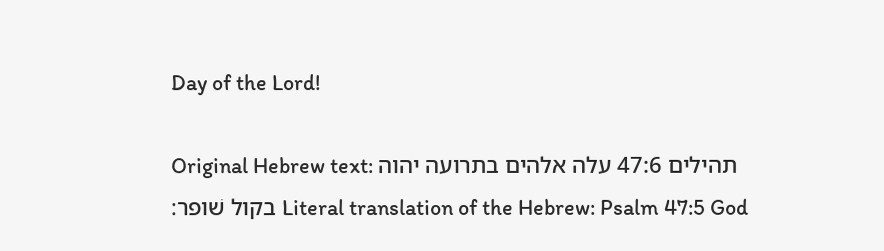Day of the Lord!

Original Hebrew text: תהילים 47:6 עלה אלהים בתרועה יהוה בקול שׁופר׃ Literal translation of the Hebrew: Psalm 47:5 God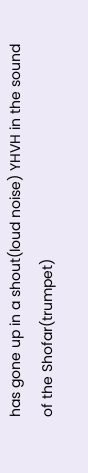has gone up in a shout(loud noise) YHVH in the sound of the Shofar(trumpet)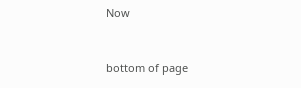Now


bottom of page